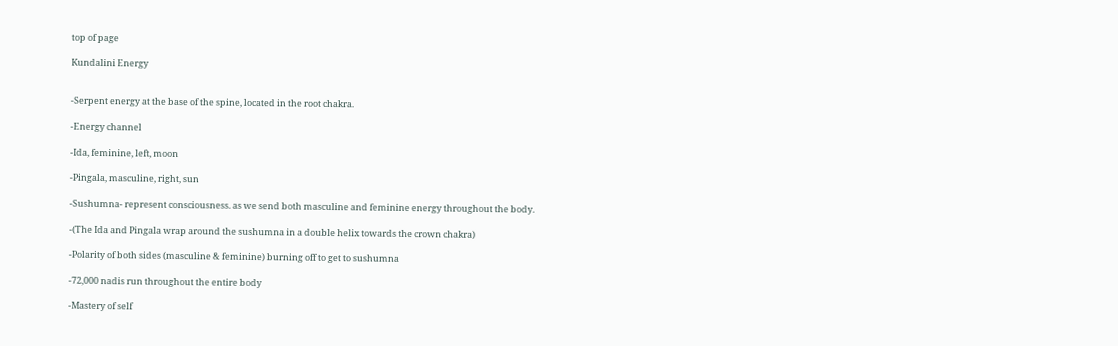top of page

Kundalini Energy


-Serpent energy at the base of the spine, located in the root chakra.

-Energy channel

-Ida, feminine, left, moon

-Pingala, masculine, right, sun

-Sushumna- represent consciousness. as we send both masculine and feminine energy throughout the body.

-(The Ida and Pingala wrap around the sushumna in a double helix towards the crown chakra)

-Polarity of both sides (masculine & feminine) burning off to get to sushumna

-72,000 nadis run throughout the entire body

-Mastery of self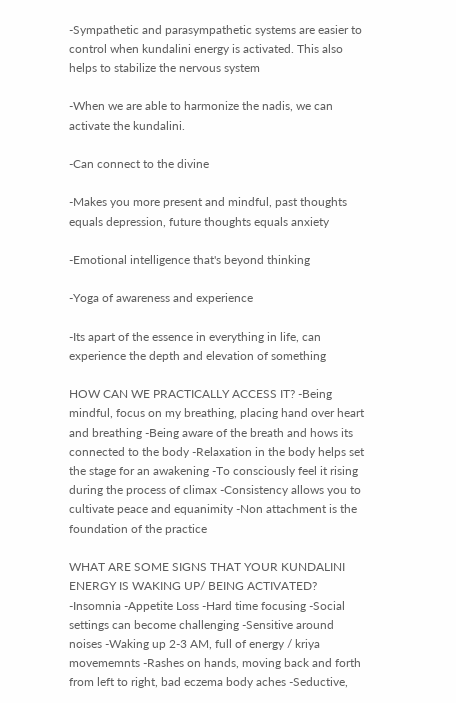-Sympathetic and parasympathetic systems are easier to control when kundalini energy is activated. This also helps to stabilize the nervous system

-When we are able to harmonize the nadis, we can activate the kundalini.

-Can connect to the divine

-Makes you more present and mindful, past thoughts equals depression, future thoughts equals anxiety

-Emotional intelligence that's beyond thinking

-Yoga of awareness and experience

-Its apart of the essence in everything in life, can experience the depth and elevation of something

HOW CAN WE PRACTICALLY ACCESS IT? -Being mindful, focus on my breathing, placing hand over heart and breathing -Being aware of the breath and hows its connected to the body -Relaxation in the body helps set the stage for an awakening -To consciously feel it rising during the process of climax -Consistency allows you to cultivate peace and equanimity -Non attachment is the foundation of the practice

WHAT ARE SOME SIGNS THAT YOUR KUNDALINI ENERGY IS WAKING UP/ BEING ACTIVATED? -Insomnia -Appetite Loss -Hard time focusing -Social settings can become challenging -Sensitive around noises -Waking up 2-3 AM, full of energy / kriya movememnts -Rashes on hands, moving back and forth from left to right, bad eczema body aches -Seductive,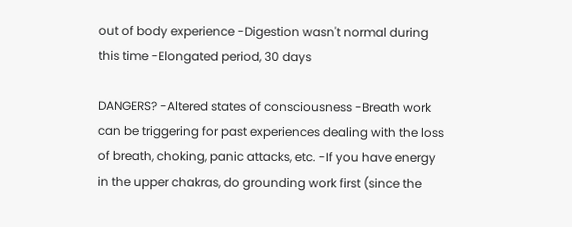out of body experience -Digestion wasn't normal during this time -Elongated period, 30 days

DANGERS? -Altered states of consciousness -Breath work can be triggering for past experiences dealing with the loss of breath, choking, panic attacks, etc. -If you have energy in the upper chakras, do grounding work first (since the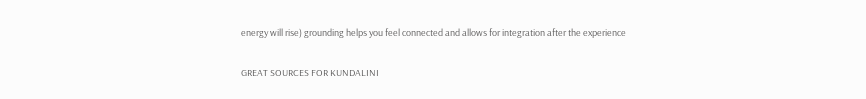energy will rise) grounding helps you feel connected and allows for integration after the experience

GREAT SOURCES FOR KUNDALINI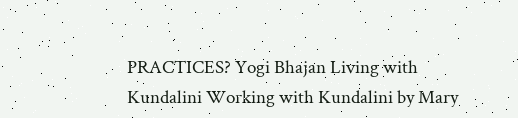PRACTICES? Yogi Bhajan Living with Kundalini Working with Kundalini by Mary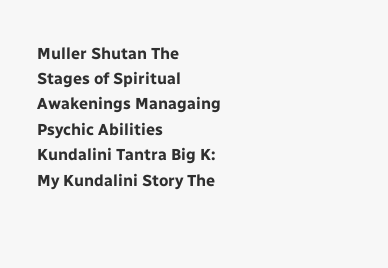Muller Shutan The Stages of Spiritual Awakenings Managaing Psychic Abilities Kundalini Tantra Big K: My Kundalini Story The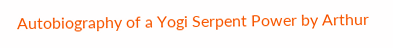Autobiography of a Yogi Serpent Power by Arthur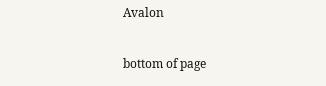Avalon

bottom of page